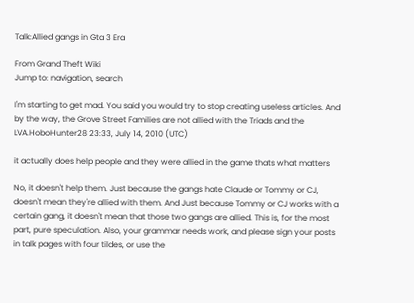Talk:Allied gangs in Gta 3 Era

From Grand Theft Wiki
Jump to: navigation, search

I'm starting to get mad. You said you would try to stop creating useless articles. And by the way, the Grove Street Families are not allied with the Triads and the LVA.HoboHunter28 23:33, July 14, 2010 (UTC)

it actually does help people and they were allied in the game thats what matters

No, it doesn't help them. Just because the gangs hate Claude or Tommy or CJ, doesn't mean they're allied with them. And Just because Tommy or CJ works with a certain gang, it doesn't mean that those two gangs are allied. This is, for the most part, pure speculation. Also, your grammar needs work, and please sign your posts in talk pages with four tildes, or use the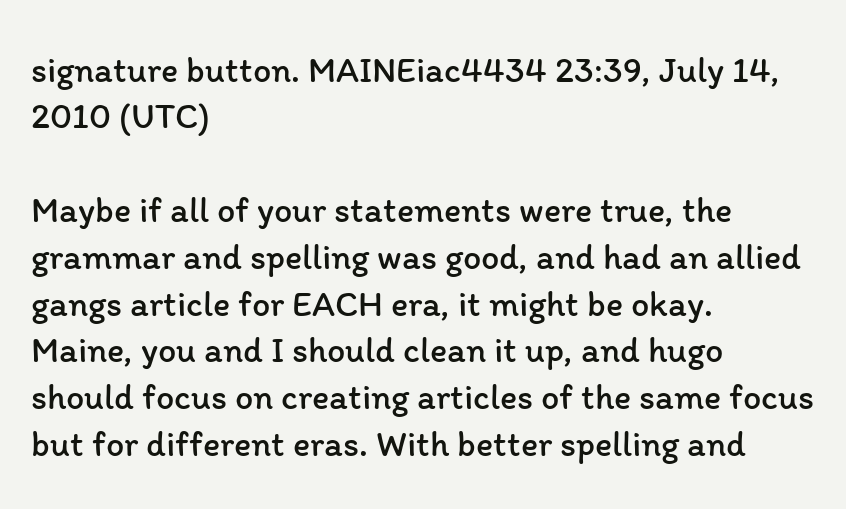signature button. MAINEiac4434 23:39, July 14, 2010 (UTC)

Maybe if all of your statements were true, the grammar and spelling was good, and had an allied gangs article for EACH era, it might be okay. Maine, you and I should clean it up, and hugo should focus on creating articles of the same focus but for different eras. With better spelling and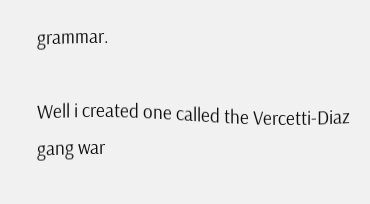grammar.

Well i created one called the Vercetti-Diaz gang war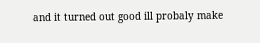and it turned out good ill probaly make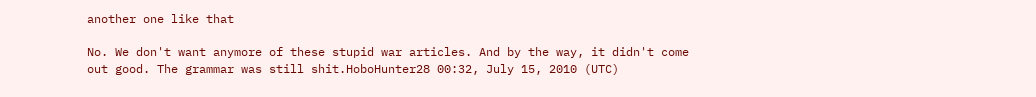another one like that

No. We don't want anymore of these stupid war articles. And by the way, it didn't come out good. The grammar was still shit.HoboHunter28 00:32, July 15, 2010 (UTC)